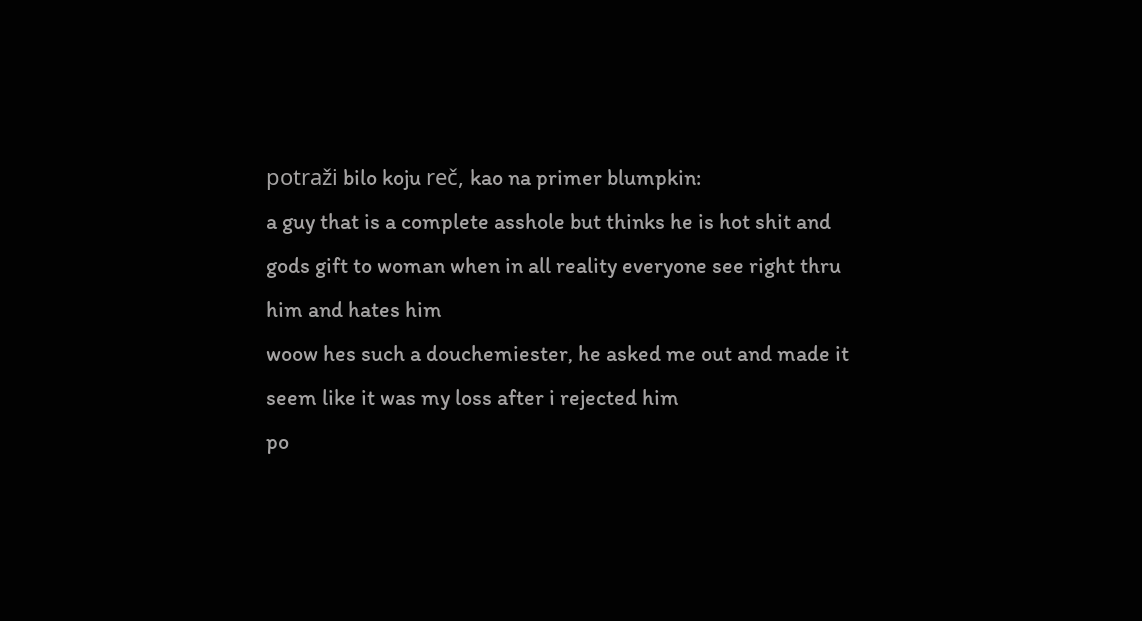potraži bilo koju reč, kao na primer blumpkin:
a guy that is a complete asshole but thinks he is hot shit and gods gift to woman when in all reality everyone see right thru him and hates him
woow hes such a douchemiester, he asked me out and made it seem like it was my loss after i rejected him
po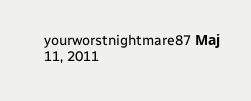yourworstnightmare87 Мај 11, 2011